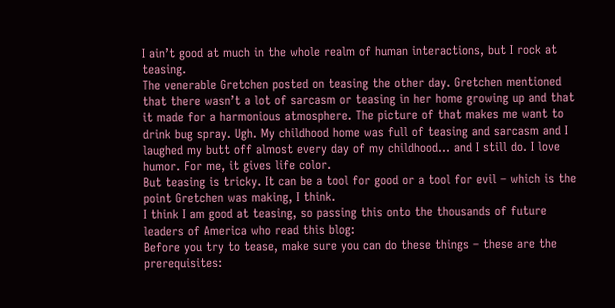I ain’t good at much in the whole realm of human interactions, but I rock at teasing.
The venerable Gretchen posted on teasing the other day. Gretchen mentioned that there wasn’t a lot of sarcasm or teasing in her home growing up and that it made for a harmonious atmosphere. The picture of that makes me want to drink bug spray. Ugh. My childhood home was full of teasing and sarcasm and I laughed my butt off almost every day of my childhood… and I still do. I love humor. For me, it gives life color.
But teasing is tricky. It can be a tool for good or a tool for evil – which is the point Gretchen was making, I think.
I think I am good at teasing, so passing this onto the thousands of future leaders of America who read this blog:
Before you try to tease, make sure you can do these things – these are the prerequisites: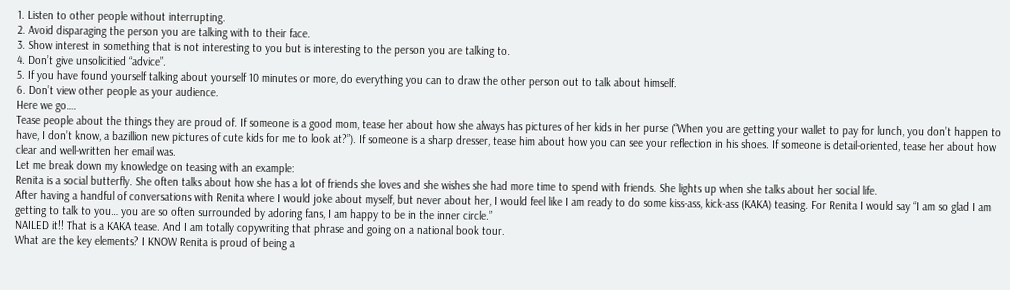1. Listen to other people without interrupting.
2. Avoid disparaging the person you are talking with to their face.
3. Show interest in something that is not interesting to you but is interesting to the person you are talking to.
4. Don’t give unsolicitied “advice”.
5. If you have found yourself talking about yourself 10 minutes or more, do everything you can to draw the other person out to talk about himself.
6. Don’t view other people as your audience.
Here we go….
Tease people about the things they are proud of. If someone is a good mom, tease her about how she always has pictures of her kids in her purse (“When you are getting your wallet to pay for lunch, you don’t happen to have, I don’t know, a bazillion new pictures of cute kids for me to look at?”). If someone is a sharp dresser, tease him about how you can see your reflection in his shoes. If someone is detail-oriented, tease her about how clear and well-written her email was.
Let me break down my knowledge on teasing with an example:
Renita is a social butterfly. She often talks about how she has a lot of friends she loves and she wishes she had more time to spend with friends. She lights up when she talks about her social life.
After having a handful of conversations with Renita where I would joke about myself, but never about her, I would feel like I am ready to do some kiss-ass, kick-ass (KAKA) teasing. For Renita I would say “I am so glad I am getting to talk to you… you are so often surrounded by adoring fans, I am happy to be in the inner circle.”
NAILED it!! That is a KAKA tease. And I am totally copywriting that phrase and going on a national book tour.
What are the key elements? I KNOW Renita is proud of being a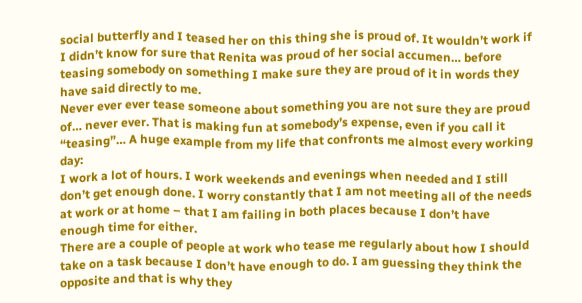social butterfly and I teased her on this thing she is proud of. It wouldn’t work if I didn’t know for sure that Renita was proud of her social accumen… before teasing somebody on something I make sure they are proud of it in words they have said directly to me.
Never ever ever tease someone about something you are not sure they are proud of… never ever. That is making fun at somebody’s expense, even if you call it “teasing”… A huge example from my life that confronts me almost every working day:
I work a lot of hours. I work weekends and evenings when needed and I still don’t get enough done. I worry constantly that I am not meeting all of the needs at work or at home – that I am failing in both places because I don’t have enough time for either.
There are a couple of people at work who tease me regularly about how I should take on a task because I don’t have enough to do. I am guessing they think the opposite and that is why they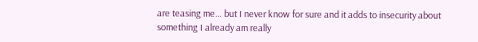are teasing me… but I never know for sure and it adds to insecurity about something I already am really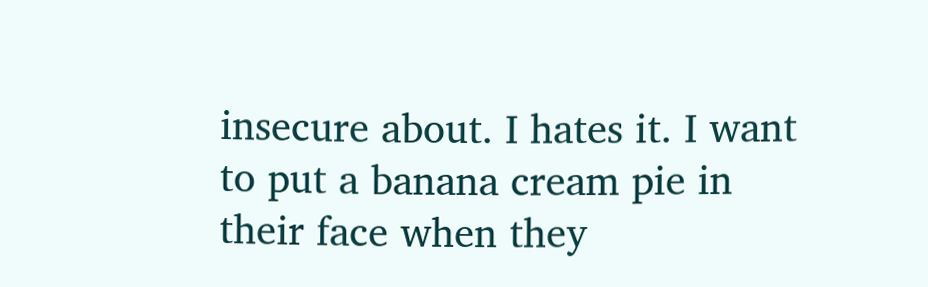insecure about. I hates it. I want to put a banana cream pie in their face when they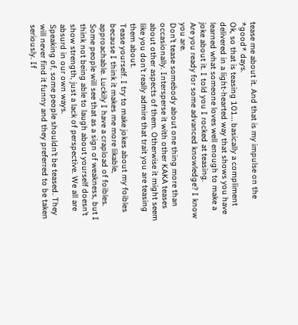tease me about it. And that is my impulse on the *good* days.
Ok, so that is teasing 101… basically a compliment delivered in a light-hearted way that shows you have learned what someone loves well enough to make a joke about it. I told you I rocked at teasing.
Are you ready for some advanced knowledge? I know you are.
Don’t tease somebody about one thing more than occasionally. Intersperse it with other KAKA teases about other aspects of them. Otherwise it might seem like you don’t really admire that trait you are teasing them about.
Tease yourself. I try to make jokes about my foibles because I think it makes me more likable, approachable. Luckily I have a crapload of foibles. Some people will see that as a sign of weakness, but I think not being able to laugh about yourself doesn’t show strength, just a lack of perspective. We all are absurd in our own ways.
Speaking of, some people shouldn’t be teased. They will never find it funny and they preferred to be taken seriously. If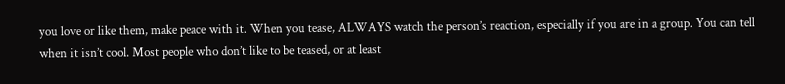you love or like them, make peace with it. When you tease, ALWAYS watch the person’s reaction, especially if you are in a group. You can tell when it isn’t cool. Most people who don’t like to be teased, or at least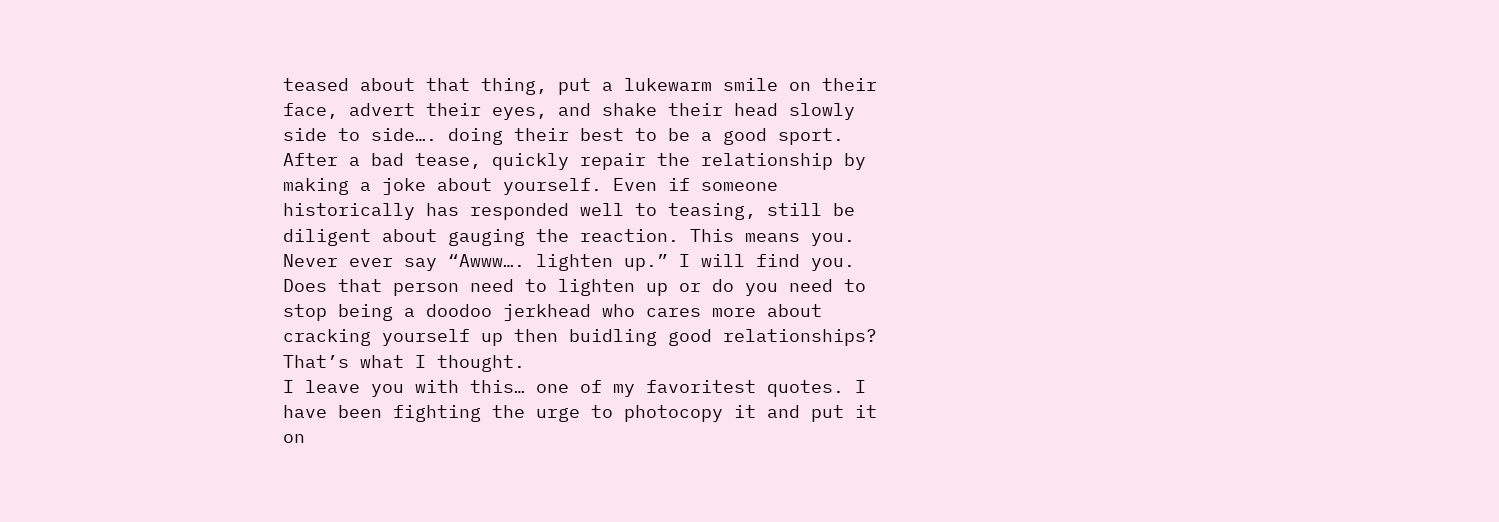teased about that thing, put a lukewarm smile on their face, advert their eyes, and shake their head slowly side to side…. doing their best to be a good sport. After a bad tease, quickly repair the relationship by making a joke about yourself. Even if someone historically has responded well to teasing, still be diligent about gauging the reaction. This means you.
Never ever say “Awww…. lighten up.” I will find you. Does that person need to lighten up or do you need to stop being a doodoo jerkhead who cares more about cracking yourself up then buidling good relationships? That’s what I thought.
I leave you with this… one of my favoritest quotes. I have been fighting the urge to photocopy it and put it on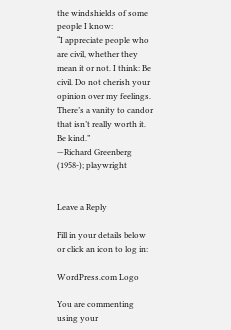the windshields of some people I know:
“I appreciate people who are civil, whether they mean it or not. I think: Be civil. Do not cherish your opinion over my feelings. There’s a vanity to candor that isn’t really worth it. Be kind.”
—Richard Greenberg
(1958-); playwright


Leave a Reply

Fill in your details below or click an icon to log in:

WordPress.com Logo

You are commenting using your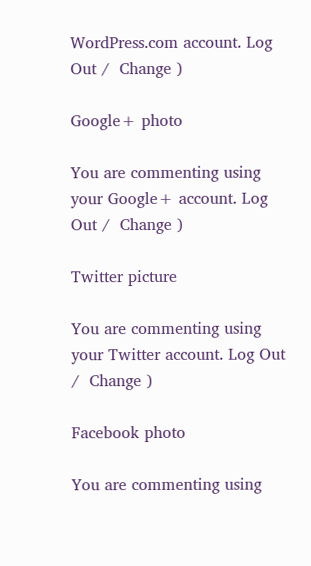WordPress.com account. Log Out /  Change )

Google+ photo

You are commenting using your Google+ account. Log Out /  Change )

Twitter picture

You are commenting using your Twitter account. Log Out /  Change )

Facebook photo

You are commenting using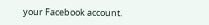your Facebook account.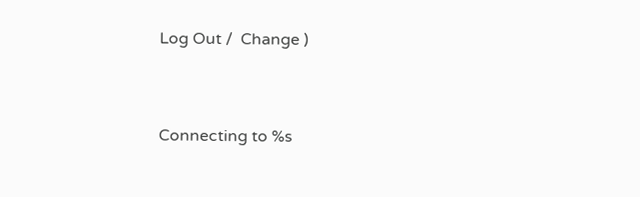Log Out /  Change )


Connecting to %s